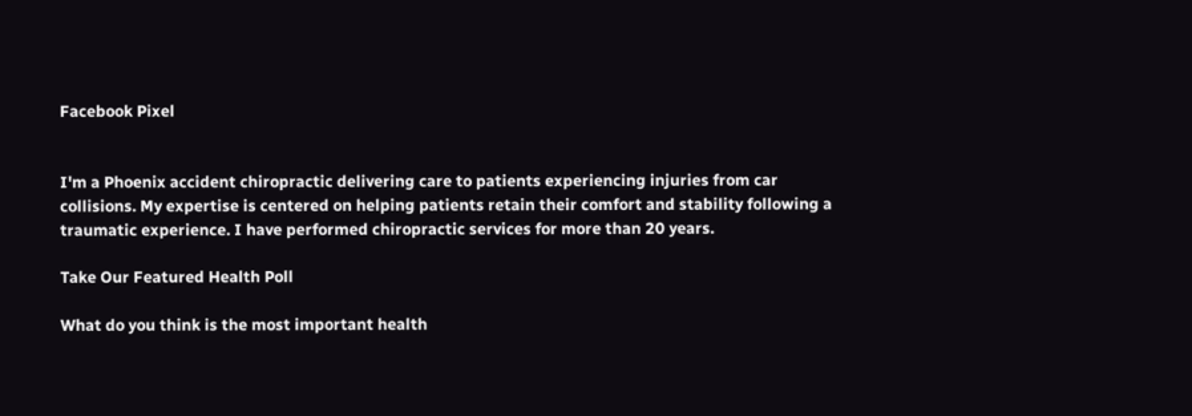Facebook Pixel


I'm a Phoenix accident chiropractic delivering care to patients experiencing injuries from car collisions. My expertise is centered on helping patients retain their comfort and stability following a traumatic experience. I have performed chiropractic services for more than 20 years.

Take Our Featured Health Poll

What do you think is the most important health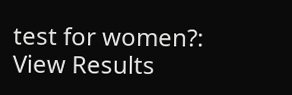test for women?:
View Results